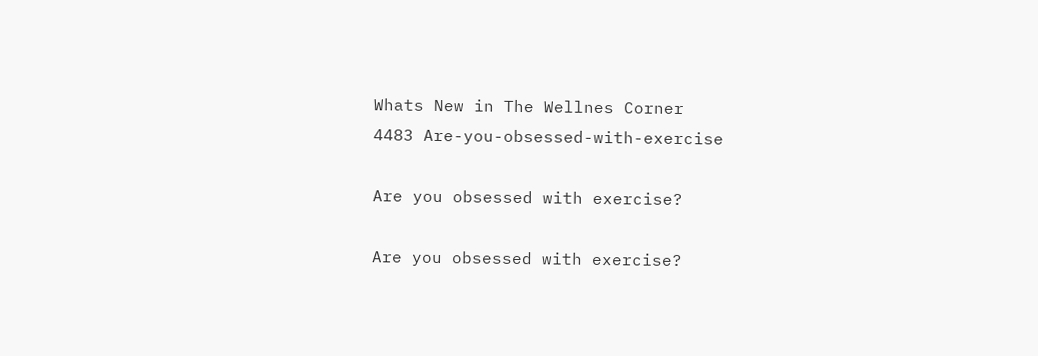Whats New in The Wellnes Corner
4483 Are-you-obsessed-with-exercise

Are you obsessed with exercise?

Are you obsessed with exercise?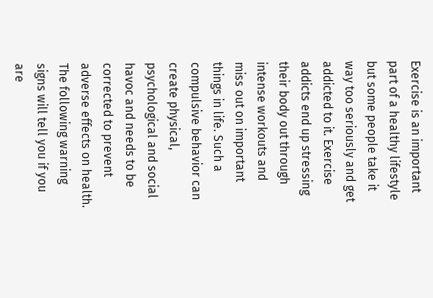Exercise is an important part of a healthy lifestyle but some people take it way too seriously and get addicted to it. Exercise addicts end up stressing their body out through intense workouts and miss out on important things in life. Such a compulsive behavior can create physical, psychological and social havoc and needs to be corrected to prevent adverse effects on health. The following warning signs will tell you if you are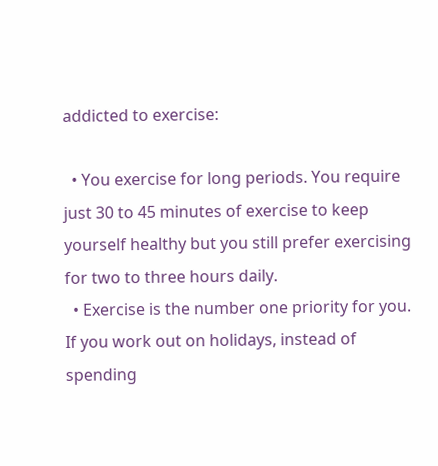addicted to exercise:

  • You exercise for long periods. You require just 30 to 45 minutes of exercise to keep yourself healthy but you still prefer exercising for two to three hours daily.
  • Exercise is the number one priority for you. If you work out on holidays, instead of spending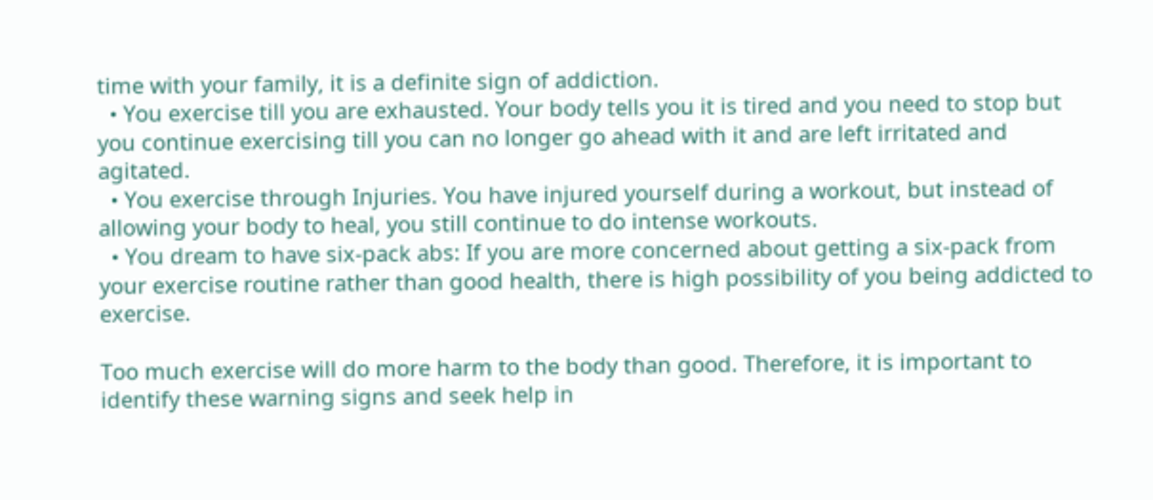time with your family, it is a definite sign of addiction.
  • You exercise till you are exhausted. Your body tells you it is tired and you need to stop but you continue exercising till you can no longer go ahead with it and are left irritated and agitated.
  • You exercise through Injuries. You have injured yourself during a workout, but instead of allowing your body to heal, you still continue to do intense workouts.
  • You dream to have six-pack abs: If you are more concerned about getting a six-pack from your exercise routine rather than good health, there is high possibility of you being addicted to exercise.

Too much exercise will do more harm to the body than good. Therefore, it is important to identify these warning signs and seek help in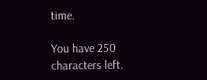time.

You have 250 characters left.